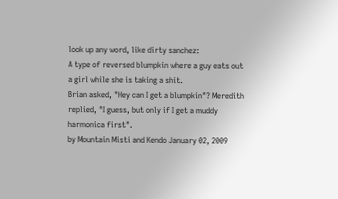look up any word, like dirty sanchez:
A type of reversed blumpkin where a guy eats out a girl while she is taking a shit.
Brian asked, "Hey can I get a blumpkin"? Meredith replied, "I guess, but only if I get a muddy harmonica first".
by Mountain Misti and Kendo January 02, 2009